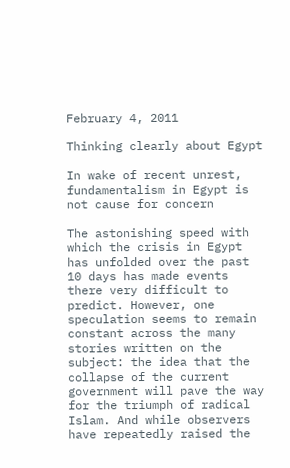February 4, 2011

Thinking clearly about Egypt

In wake of recent unrest, fundamentalism in Egypt is not cause for concern

The astonishing speed with which the crisis in Egypt has unfolded over the past 10 days has made events there very difficult to predict. However, one speculation seems to remain constant across the many stories written on the subject: the idea that the collapse of the current government will pave the way for the triumph of radical Islam. And while observers have repeatedly raised the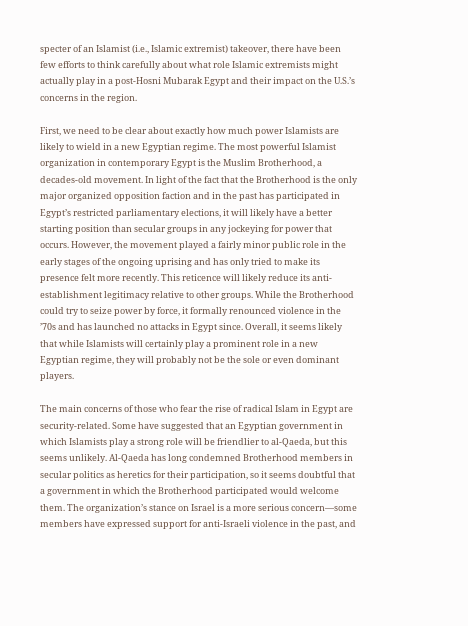specter of an Islamist (i.e., Islamic extremist) takeover, there have been few efforts to think carefully about what role Islamic extremists might actually play in a post-Hosni Mubarak Egypt and their impact on the U.S.’s concerns in the region.

First, we need to be clear about exactly how much power Islamists are likely to wield in a new Egyptian regime. The most powerful Islamist organization in contemporary Egypt is the Muslim Brotherhood, a decades-old movement. In light of the fact that the Brotherhood is the only major organized opposition faction and in the past has participated in Egypt’s restricted parliamentary elections, it will likely have a better starting position than secular groups in any jockeying for power that occurs. However, the movement played a fairly minor public role in the early stages of the ongoing uprising and has only tried to make its presence felt more recently. This reticence will likely reduce its anti-establishment legitimacy relative to other groups. While the Brotherhood could try to seize power by force, it formally renounced violence in the ’70s and has launched no attacks in Egypt since. Overall, it seems likely that while Islamists will certainly play a prominent role in a new Egyptian regime, they will probably not be the sole or even dominant players.

The main concerns of those who fear the rise of radical Islam in Egypt are security-related. Some have suggested that an Egyptian government in which Islamists play a strong role will be friendlier to al-Qaeda, but this seems unlikely. Al-Qaeda has long condemned Brotherhood members in secular politics as heretics for their participation, so it seems doubtful that a government in which the Brotherhood participated would welcome them. The organization’s stance on Israel is a more serious concern—some members have expressed support for anti-Israeli violence in the past, and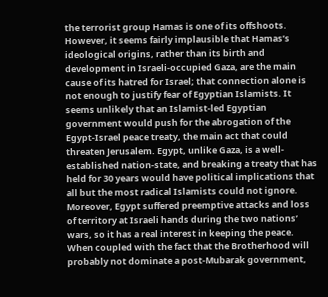the terrorist group Hamas is one of its offshoots. However, it seems fairly implausible that Hamas’s ideological origins, rather than its birth and development in Israeli-occupied Gaza, are the main cause of its hatred for Israel; that connection alone is not enough to justify fear of Egyptian Islamists. It seems unlikely that an Islamist-led Egyptian government would push for the abrogation of the Egypt-Israel peace treaty, the main act that could threaten Jerusalem. Egypt, unlike Gaza, is a well-established nation-state, and breaking a treaty that has held for 30 years would have political implications that all but the most radical Islamists could not ignore. Moreover, Egypt suffered preemptive attacks and loss of territory at Israeli hands during the two nations’ wars, so it has a real interest in keeping the peace. When coupled with the fact that the Brotherhood will probably not dominate a post-Mubarak government,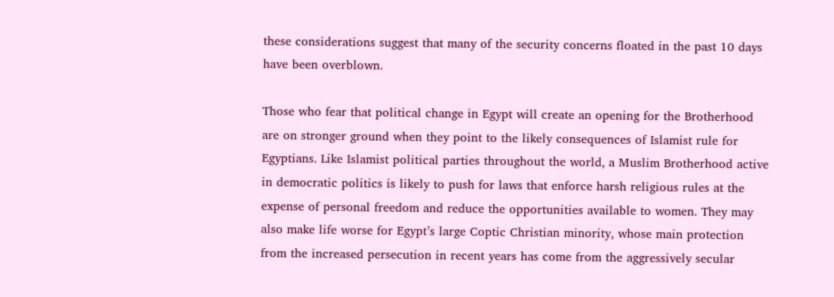these considerations suggest that many of the security concerns floated in the past 10 days have been overblown.

Those who fear that political change in Egypt will create an opening for the Brotherhood are on stronger ground when they point to the likely consequences of Islamist rule for Egyptians. Like Islamist political parties throughout the world, a Muslim Brotherhood active in democratic politics is likely to push for laws that enforce harsh religious rules at the expense of personal freedom and reduce the opportunities available to women. They may also make life worse for Egypt’s large Coptic Christian minority, whose main protection from the increased persecution in recent years has come from the aggressively secular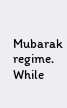Mubarak regime. While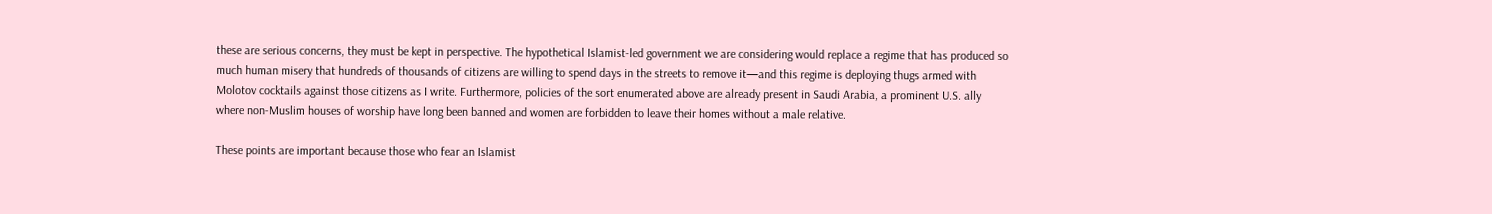these are serious concerns, they must be kept in perspective. The hypothetical Islamist-led government we are considering would replace a regime that has produced so much human misery that hundreds of thousands of citizens are willing to spend days in the streets to remove it—and this regime is deploying thugs armed with Molotov cocktails against those citizens as I write. Furthermore, policies of the sort enumerated above are already present in Saudi Arabia, a prominent U.S. ally where non-Muslim houses of worship have long been banned and women are forbidden to leave their homes without a male relative.

These points are important because those who fear an Islamist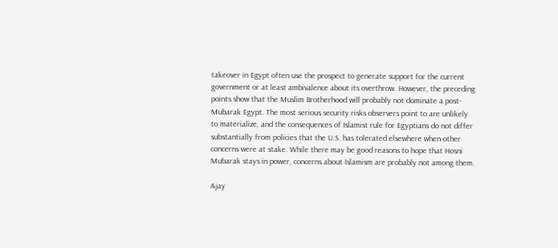takeover in Egypt often use the prospect to generate support for the current government or at least ambivalence about its overthrow. However, the preceding points show that the Muslim Brotherhood will probably not dominate a post-Mubarak Egypt. The most serious security risks observers point to are unlikely to materialize, and the consequences of Islamist rule for Egyptians do not differ substantially from policies that the U.S. has tolerated elsewhere when other concerns were at stake. While there may be good reasons to hope that Hosni Mubarak stays in power, concerns about Islamism are probably not among them.

Ajay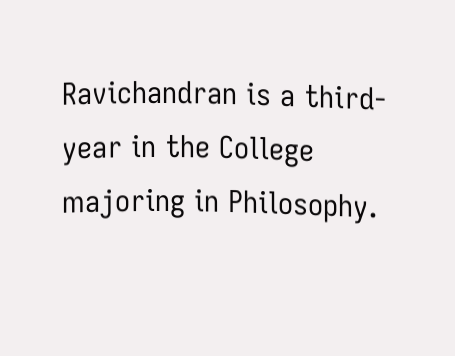Ravichandran is a third-year in the College majoring in Philosophy.